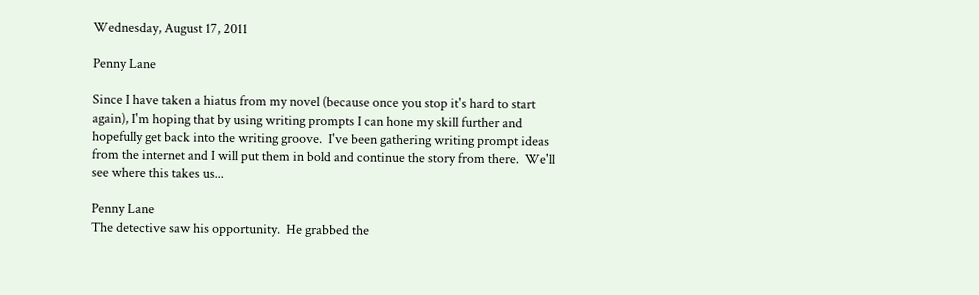Wednesday, August 17, 2011

Penny Lane

Since I have taken a hiatus from my novel (because once you stop it's hard to start again), I'm hoping that by using writing prompts I can hone my skill further and hopefully get back into the writing groove.  I've been gathering writing prompt ideas from the internet and I will put them in bold and continue the story from there.  We'll see where this takes us...

Penny Lane
The detective saw his opportunity.  He grabbed the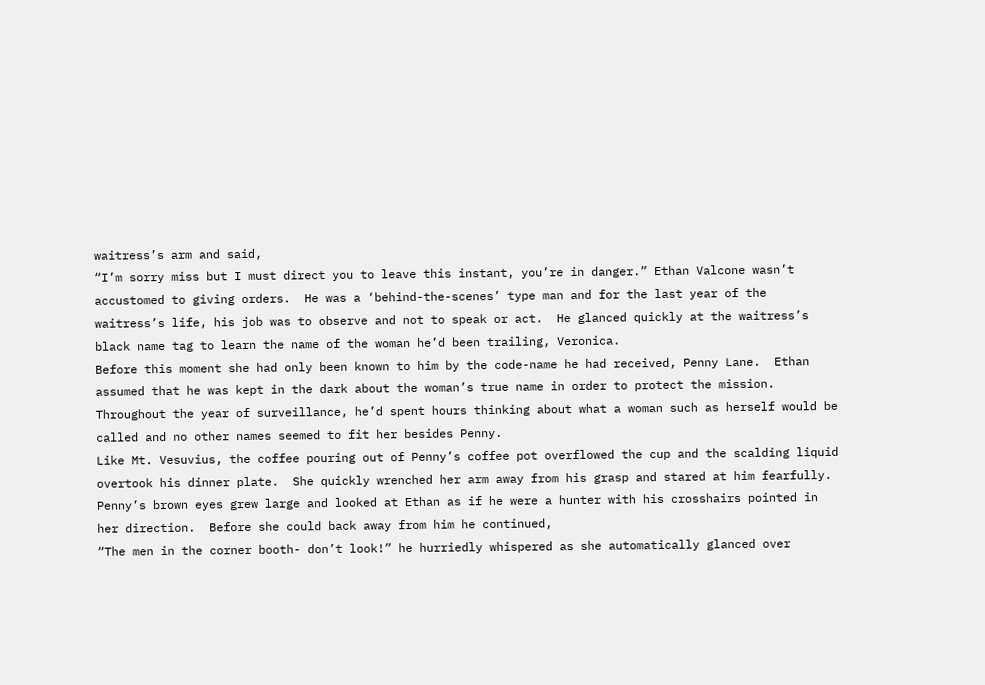waitress’s arm and said,
“I’m sorry miss but I must direct you to leave this instant, you’re in danger.” Ethan Valcone wasn’t accustomed to giving orders.  He was a ‘behind-the-scenes’ type man and for the last year of the waitress’s life, his job was to observe and not to speak or act.  He glanced quickly at the waitress’s black name tag to learn the name of the woman he’d been trailing, Veronica.
Before this moment she had only been known to him by the code-name he had received, Penny Lane.  Ethan assumed that he was kept in the dark about the woman’s true name in order to protect the mission.  Throughout the year of surveillance, he’d spent hours thinking about what a woman such as herself would be called and no other names seemed to fit her besides Penny.
Like Mt. Vesuvius, the coffee pouring out of Penny’s coffee pot overflowed the cup and the scalding liquid overtook his dinner plate.  She quickly wrenched her arm away from his grasp and stared at him fearfully.  Penny’s brown eyes grew large and looked at Ethan as if he were a hunter with his crosshairs pointed in her direction.  Before she could back away from him he continued,
“The men in the corner booth- don’t look!” he hurriedly whispered as she automatically glanced over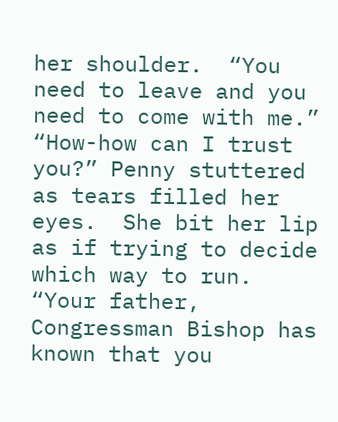her shoulder.  “You need to leave and you need to come with me.”
“How-how can I trust you?” Penny stuttered as tears filled her eyes.  She bit her lip as if trying to decide which way to run.
“Your father, Congressman Bishop has known that you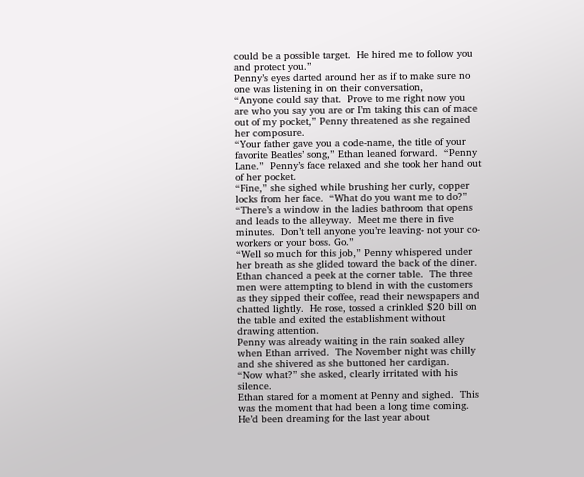could be a possible target.  He hired me to follow you and protect you.”
Penny’s eyes darted around her as if to make sure no one was listening in on their conversation,
“Anyone could say that.  Prove to me right now you are who you say you are or I’m taking this can of mace out of my pocket,” Penny threatened as she regained her composure.
“Your father gave you a code-name, the title of your favorite Beatles’ song,” Ethan leaned forward.  “Penny Lane.”  Penny’s face relaxed and she took her hand out of her pocket.
“Fine,” she sighed while brushing her curly, copper locks from her face.  “What do you want me to do?”
“There’s a window in the ladies bathroom that opens and leads to the alleyway.  Meet me there in five minutes.  Don’t tell anyone you’re leaving- not your co-workers or your boss. Go.”
“Well so much for this job,” Penny whispered under her breath as she glided toward the back of the diner.
Ethan chanced a peek at the corner table.  The three men were attempting to blend in with the customers as they sipped their coffee, read their newspapers and chatted lightly.  He rose, tossed a crinkled $20 bill on the table and exited the establishment without drawing attention.
Penny was already waiting in the rain soaked alley when Ethan arrived.  The November night was chilly and she shivered as she buttoned her cardigan.
“Now what?” she asked, clearly irritated with his silence.
Ethan stared for a moment at Penny and sighed.  This was the moment that had been a long time coming.  He’d been dreaming for the last year about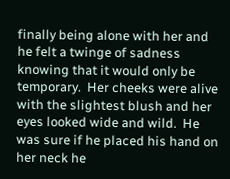finally being alone with her and he felt a twinge of sadness knowing that it would only be temporary.  Her cheeks were alive with the slightest blush and her eyes looked wide and wild.  He was sure if he placed his hand on her neck he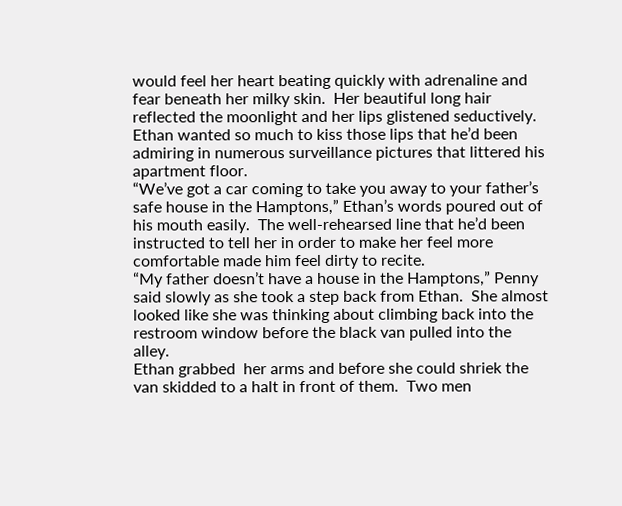would feel her heart beating quickly with adrenaline and fear beneath her milky skin.  Her beautiful long hair reflected the moonlight and her lips glistened seductively.  Ethan wanted so much to kiss those lips that he’d been admiring in numerous surveillance pictures that littered his apartment floor.
“We’ve got a car coming to take you away to your father’s safe house in the Hamptons,” Ethan’s words poured out of his mouth easily.  The well-rehearsed line that he’d been instructed to tell her in order to make her feel more comfortable made him feel dirty to recite.
“My father doesn’t have a house in the Hamptons,” Penny said slowly as she took a step back from Ethan.  She almost looked like she was thinking about climbing back into the restroom window before the black van pulled into the alley.
Ethan grabbed  her arms and before she could shriek the van skidded to a halt in front of them.  Two men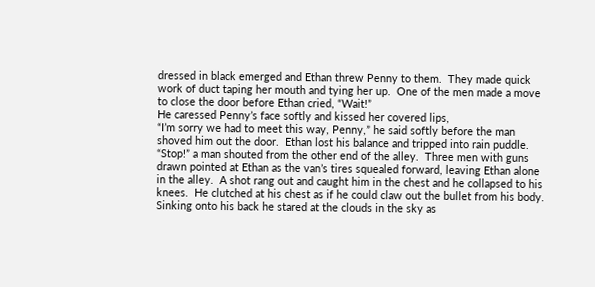dressed in black emerged and Ethan threw Penny to them.  They made quick work of duct taping her mouth and tying her up.  One of the men made a move to close the door before Ethan cried, “Wait!”
He caressed Penny’s face softly and kissed her covered lips,
“I’m sorry we had to meet this way, Penny,” he said softly before the man shoved him out the door.  Ethan lost his balance and tripped into rain puddle.
“Stop!” a man shouted from the other end of the alley.  Three men with guns drawn pointed at Ethan as the van’s tires squealed forward, leaving Ethan alone in the alley.  A shot rang out and caught him in the chest and he collapsed to his knees.  He clutched at his chest as if he could claw out the bullet from his body.  Sinking onto his back he stared at the clouds in the sky as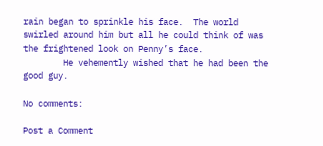rain began to sprinkle his face.  The world swirled around him but all he could think of was the frightened look on Penny’s face.
        He vehemently wished that he had been the good guy.

No comments:

Post a Comment